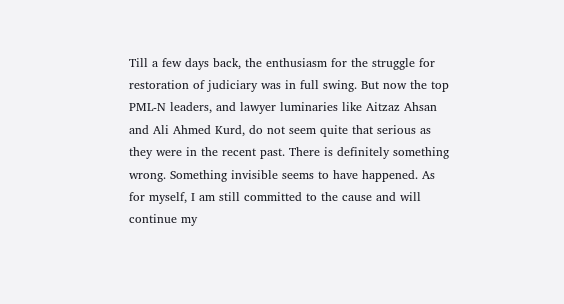Till a few days back, the enthusiasm for the struggle for restoration of judiciary was in full swing. But now the top PML-N leaders, and lawyer luminaries like Aitzaz Ahsan and Ali Ahmed Kurd, do not seem quite that serious as they were in the recent past. There is definitely something wrong. Something invisible seems to have happened. As for myself, I am still committed to the cause and will continue my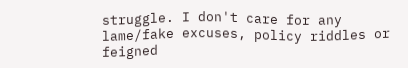struggle. I don't care for any lame/fake excuses, policy riddles or feigned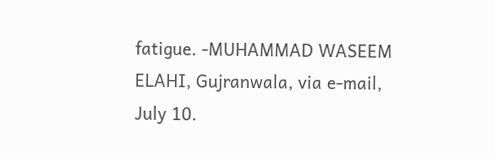fatigue. -MUHAMMAD WASEEM ELAHI, Gujranwala, via e-mail, July 10.